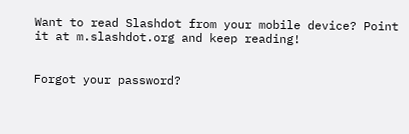Want to read Slashdot from your mobile device? Point it at m.slashdot.org and keep reading!


Forgot your password?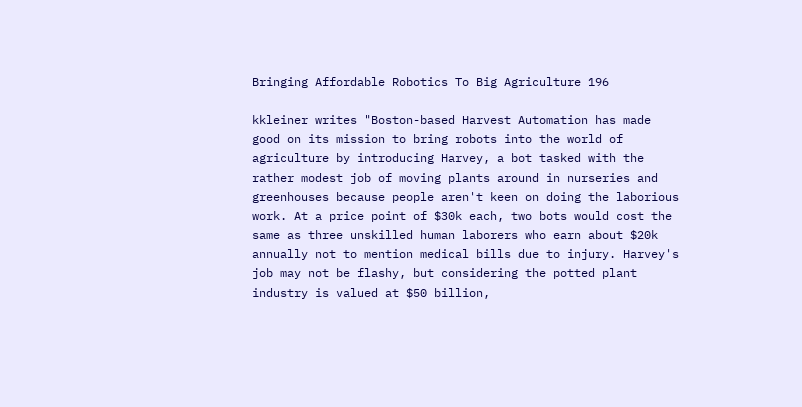Bringing Affordable Robotics To Big Agriculture 196

kkleiner writes "Boston-based Harvest Automation has made good on its mission to bring robots into the world of agriculture by introducing Harvey, a bot tasked with the rather modest job of moving plants around in nurseries and greenhouses because people aren't keen on doing the laborious work. At a price point of $30k each, two bots would cost the same as three unskilled human laborers who earn about $20k annually not to mention medical bills due to injury. Harvey's job may not be flashy, but considering the potted plant industry is valued at $50 billion,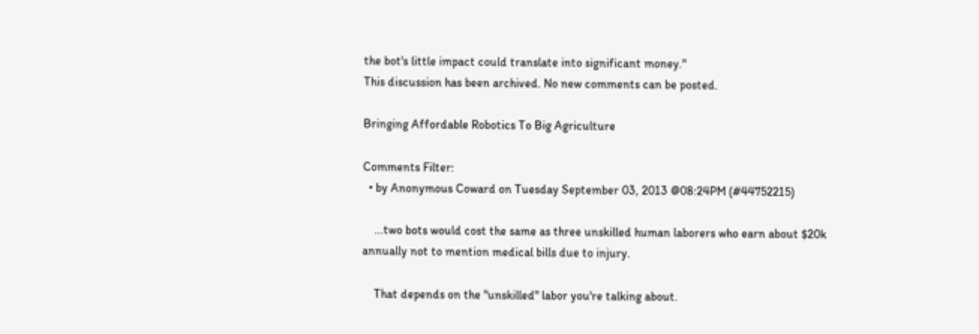the bot's little impact could translate into significant money."
This discussion has been archived. No new comments can be posted.

Bringing Affordable Robotics To Big Agriculture

Comments Filter:
  • by Anonymous Coward on Tuesday September 03, 2013 @08:24PM (#44752215)

    ...two bots would cost the same as three unskilled human laborers who earn about $20k annually not to mention medical bills due to injury.

    That depends on the "unskilled" labor you're talking about.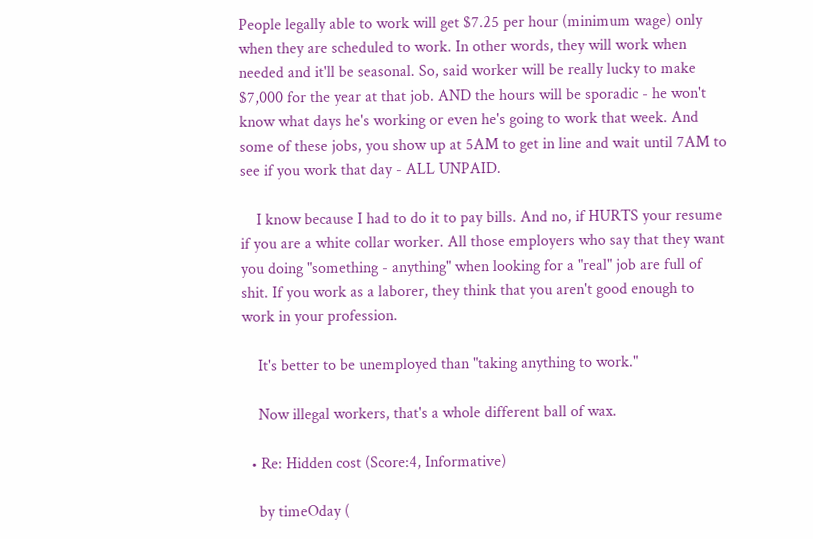People legally able to work will get $7.25 per hour (minimum wage) only when they are scheduled to work. In other words, they will work when needed and it'll be seasonal. So, said worker will be really lucky to make $7,000 for the year at that job. AND the hours will be sporadic - he won't know what days he's working or even he's going to work that week. And some of these jobs, you show up at 5AM to get in line and wait until 7AM to see if you work that day - ALL UNPAID.

    I know because I had to do it to pay bills. And no, if HURTS your resume if you are a white collar worker. All those employers who say that they want you doing "something - anything" when looking for a "real" job are full of shit. If you work as a laborer, they think that you aren't good enough to work in your profession.

    It's better to be unemployed than "taking anything to work."

    Now illegal workers, that's a whole different ball of wax.

  • Re: Hidden cost (Score:4, Informative)

    by timeOday (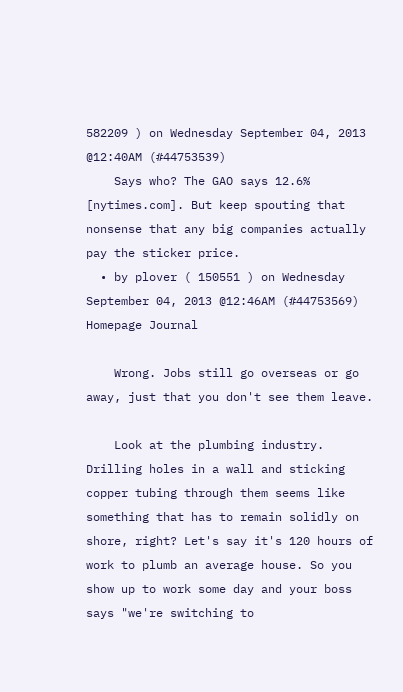582209 ) on Wednesday September 04, 2013 @12:40AM (#44753539)
    Says who? The GAO says 12.6% [nytimes.com]. But keep spouting that nonsense that any big companies actually pay the sticker price.
  • by plover ( 150551 ) on Wednesday September 04, 2013 @12:46AM (#44753569) Homepage Journal

    Wrong. Jobs still go overseas or go away, just that you don't see them leave.

    Look at the plumbing industry. Drilling holes in a wall and sticking copper tubing through them seems like something that has to remain solidly on shore, right? Let's say it's 120 hours of work to plumb an average house. So you show up to work some day and your boss says "we're switching to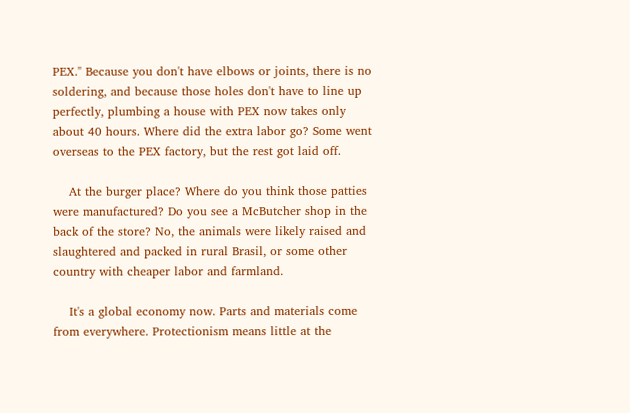PEX." Because you don't have elbows or joints, there is no soldering, and because those holes don't have to line up perfectly, plumbing a house with PEX now takes only about 40 hours. Where did the extra labor go? Some went overseas to the PEX factory, but the rest got laid off.

    At the burger place? Where do you think those patties were manufactured? Do you see a McButcher shop in the back of the store? No, the animals were likely raised and slaughtered and packed in rural Brasil, or some other country with cheaper labor and farmland.

    It's a global economy now. Parts and materials come from everywhere. Protectionism means little at the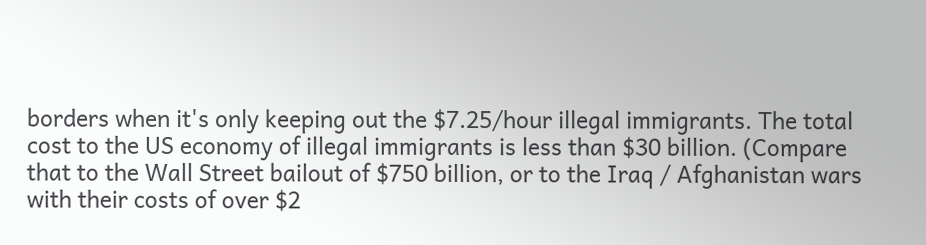borders when it's only keeping out the $7.25/hour illegal immigrants. The total cost to the US economy of illegal immigrants is less than $30 billion. (Compare that to the Wall Street bailout of $750 billion, or to the Iraq / Afghanistan wars with their costs of over $2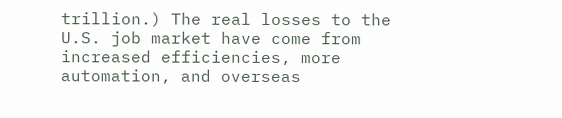trillion.) The real losses to the U.S. job market have come from increased efficiencies, more automation, and overseas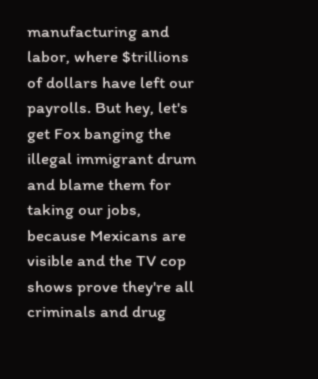manufacturing and labor, where $trillions of dollars have left our payrolls. But hey, let's get Fox banging the illegal immigrant drum and blame them for taking our jobs, because Mexicans are visible and the TV cop shows prove they're all criminals and drug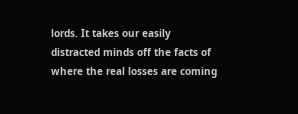lords. It takes our easily distracted minds off the facts of where the real losses are coming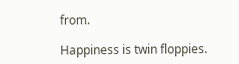from.

Happiness is twin floppies.